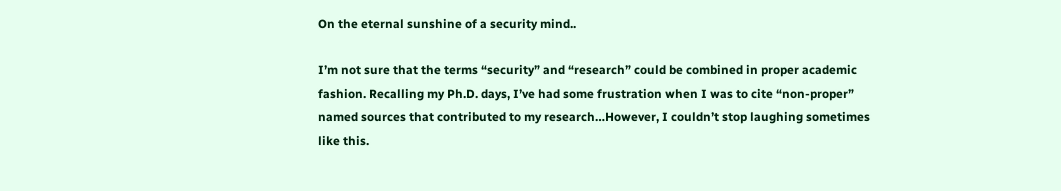On the eternal sunshine of a security mind..

I’m not sure that the terms “security” and “research” could be combined in proper academic fashion. Recalling my Ph.D. days, I’ve had some frustration when I was to cite “non-proper” named sources that contributed to my research…However, I couldn’t stop laughing sometimes like this.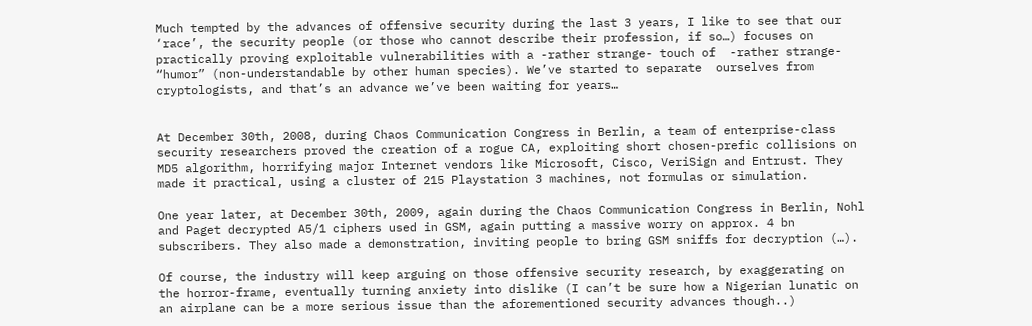Much tempted by the advances of offensive security during the last 3 years, I like to see that our ‘race’, the security people (or those who cannot describe their profession, if so…) focuses on practically proving exploitable vulnerabilities with a -rather strange- touch of  -rather strange- “humor” (non-understandable by other human species). We’ve started to separate  ourselves from cryptologists, and that’s an advance we’ve been waiting for years…


At December 30th, 2008, during Chaos Communication Congress in Berlin, a team of enterprise-class security researchers proved the creation of a rogue CA, exploiting short chosen-prefic collisions on MD5 algorithm, horrifying major Internet vendors like Microsoft, Cisco, VeriSign and Entrust. They made it practical, using a cluster of 215 Playstation 3 machines, not formulas or simulation.

One year later, at December 30th, 2009, again during the Chaos Communication Congress in Berlin, Nohl and Paget decrypted A5/1 ciphers used in GSM, again putting a massive worry on approx. 4 bn subscribers. They also made a demonstration, inviting people to bring GSM sniffs for decryption (…).

Of course, the industry will keep arguing on those offensive security research, by exaggerating on the horror-frame, eventually turning anxiety into dislike (I can’t be sure how a Nigerian lunatic on an airplane can be a more serious issue than the aforementioned security advances though..)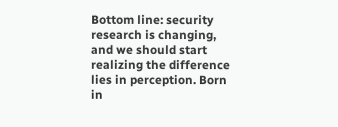Bottom line: security research is changing, and we should start realizing the difference lies in perception. Born in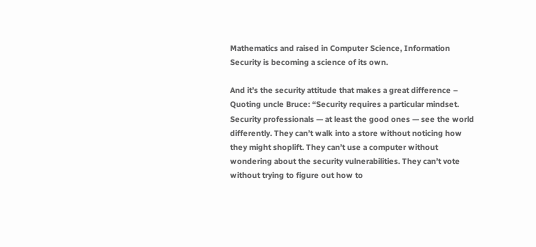Mathematics and raised in Computer Science, Information Security is becoming a science of its own.

And it’s the security attitude that makes a great difference – Quoting uncle Bruce: “Security requires a particular mindset. Security professionals — at least the good ones — see the world differently. They can’t walk into a store without noticing how they might shoplift. They can’t use a computer without wondering about the security vulnerabilities. They can’t vote without trying to figure out how to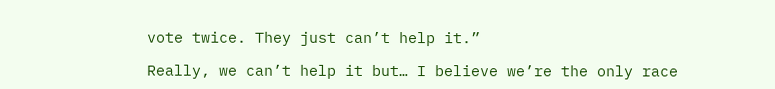vote twice. They just can’t help it.”

Really, we can’t help it but… I believe we’re the only race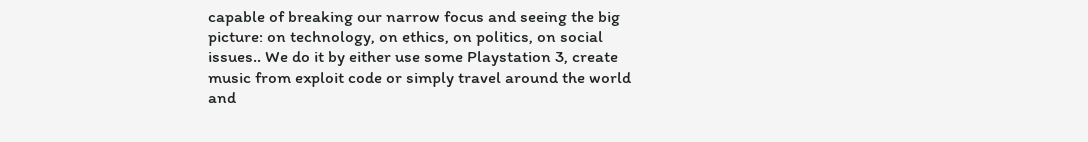capable of breaking our narrow focus and seeing the big picture: on technology, on ethics, on politics, on social issues.. We do it by either use some Playstation 3, create music from exploit code or simply travel around the world and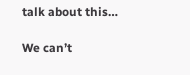talk about this…

We can’t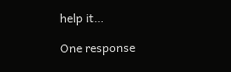help it…

One response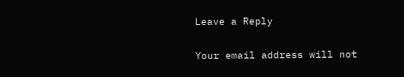Leave a Reply

Your email address will not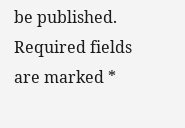be published. Required fields are marked *